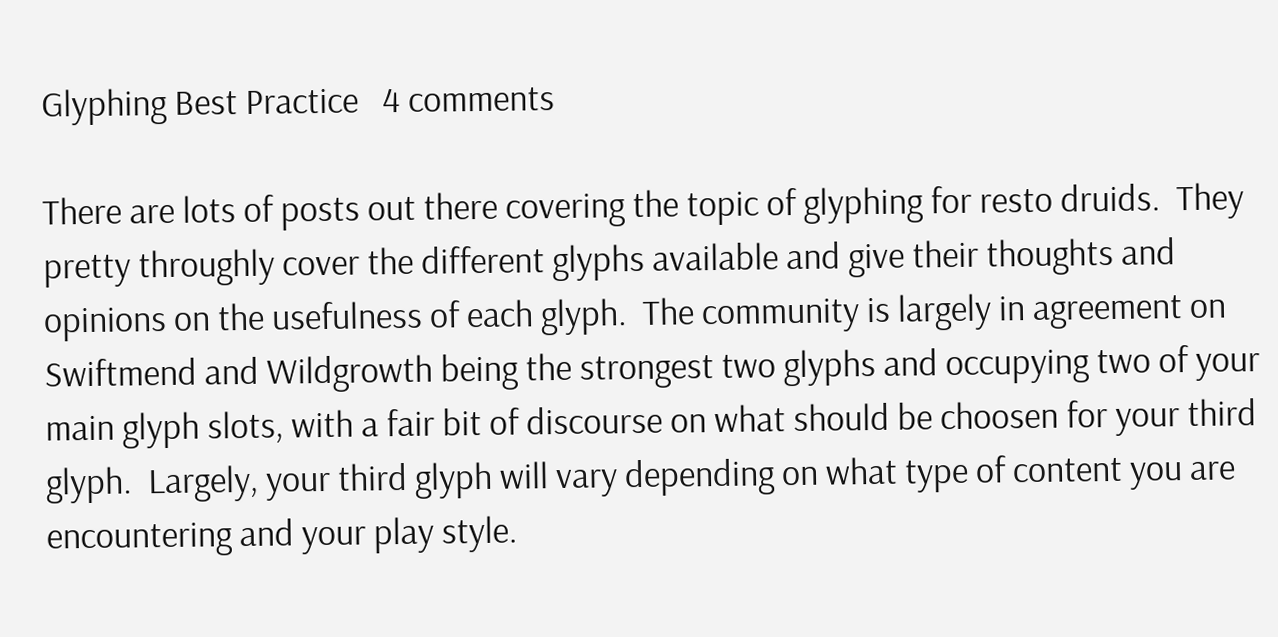Glyphing Best Practice   4 comments

There are lots of posts out there covering the topic of glyphing for resto druids.  They pretty throughly cover the different glyphs available and give their thoughts and opinions on the usefulness of each glyph.  The community is largely in agreement on Swiftmend and Wildgrowth being the strongest two glyphs and occupying two of your main glyph slots, with a fair bit of discourse on what should be choosen for your third glyph.  Largely, your third glyph will vary depending on what type of content you are encountering and your play style.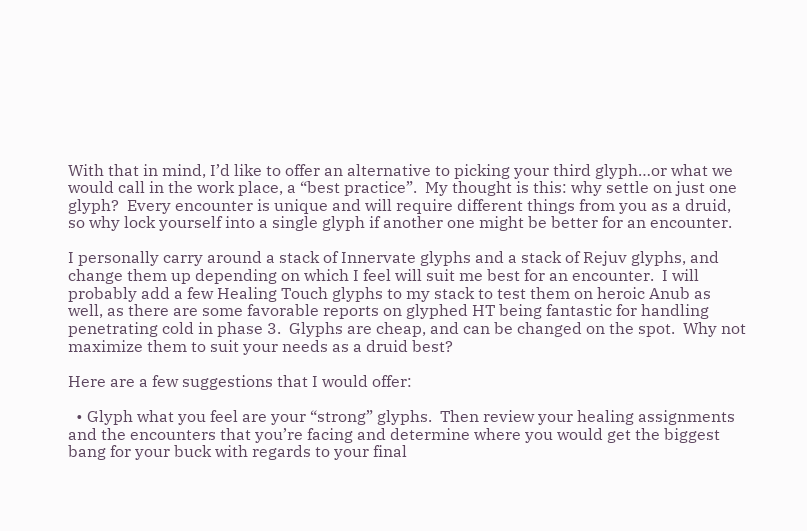With that in mind, I’d like to offer an alternative to picking your third glyph…or what we would call in the work place, a “best practice”.  My thought is this: why settle on just one glyph?  Every encounter is unique and will require different things from you as a druid, so why lock yourself into a single glyph if another one might be better for an encounter.

I personally carry around a stack of Innervate glyphs and a stack of Rejuv glyphs, and change them up depending on which I feel will suit me best for an encounter.  I will probably add a few Healing Touch glyphs to my stack to test them on heroic Anub as well, as there are some favorable reports on glyphed HT being fantastic for handling penetrating cold in phase 3.  Glyphs are cheap, and can be changed on the spot.  Why not maximize them to suit your needs as a druid best?

Here are a few suggestions that I would offer:

  • Glyph what you feel are your “strong” glyphs.  Then review your healing assignments and the encounters that you’re facing and determine where you would get the biggest bang for your buck with regards to your final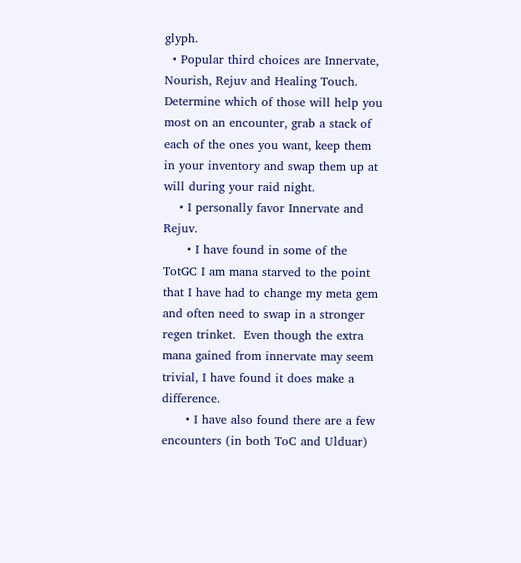glyph.
  • Popular third choices are Innervate, Nourish, Rejuv and Healing Touch.  Determine which of those will help you most on an encounter, grab a stack of each of the ones you want, keep them in your inventory and swap them up at will during your raid night.
    • I personally favor Innervate and Rejuv.
      • I have found in some of the TotGC I am mana starved to the point that I have had to change my meta gem and often need to swap in a stronger regen trinket.  Even though the extra mana gained from innervate may seem trivial, I have found it does make a difference.
      • I have also found there are a few encounters (in both ToC and Ulduar)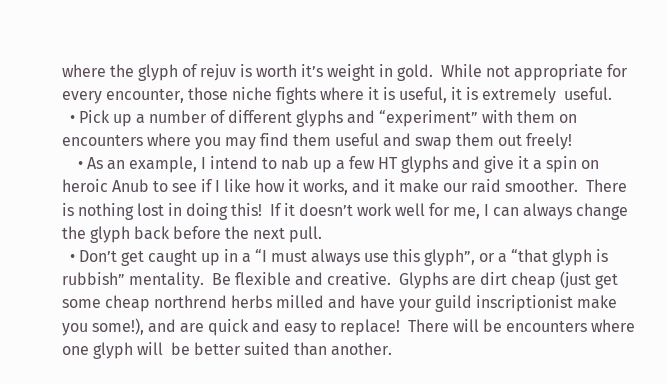where the glyph of rejuv is worth it’s weight in gold.  While not appropriate for every encounter, those niche fights where it is useful, it is extremely  useful.
  • Pick up a number of different glyphs and “experiment” with them on encounters where you may find them useful and swap them out freely!
    • As an example, I intend to nab up a few HT glyphs and give it a spin on heroic Anub to see if I like how it works, and it make our raid smoother.  There is nothing lost in doing this!  If it doesn’t work well for me, I can always change the glyph back before the next pull.
  • Don’t get caught up in a “I must always use this glyph”, or a “that glyph is rubbish” mentality.  Be flexible and creative.  Glyphs are dirt cheap (just get some cheap northrend herbs milled and have your guild inscriptionist make you some!), and are quick and easy to replace!  There will be encounters where one glyph will  be better suited than another.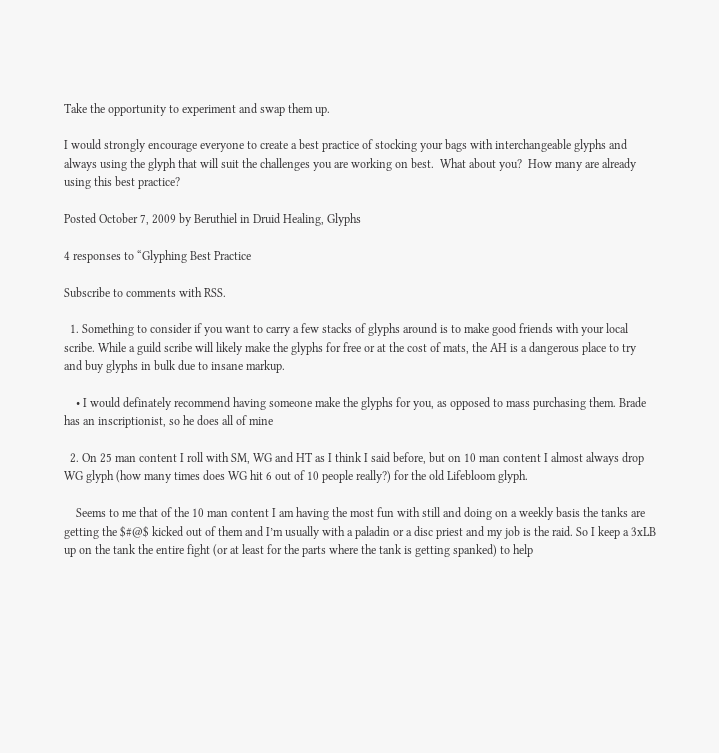Take the opportunity to experiment and swap them up.

I would strongly encourage everyone to create a best practice of stocking your bags with interchangeable glyphs and always using the glyph that will suit the challenges you are working on best.  What about you?  How many are already using this best practice?

Posted October 7, 2009 by Beruthiel in Druid Healing, Glyphs

4 responses to “Glyphing Best Practice

Subscribe to comments with RSS.

  1. Something to consider if you want to carry a few stacks of glyphs around is to make good friends with your local scribe. While a guild scribe will likely make the glyphs for free or at the cost of mats, the AH is a dangerous place to try and buy glyphs in bulk due to insane markup.

    • I would definately recommend having someone make the glyphs for you, as opposed to mass purchasing them. Brade has an inscriptionist, so he does all of mine

  2. On 25 man content I roll with SM, WG and HT as I think I said before, but on 10 man content I almost always drop WG glyph (how many times does WG hit 6 out of 10 people really?) for the old Lifebloom glyph.

    Seems to me that of the 10 man content I am having the most fun with still and doing on a weekly basis the tanks are getting the $#@$ kicked out of them and I’m usually with a paladin or a disc priest and my job is the raid. So I keep a 3xLB up on the tank the entire fight (or at least for the parts where the tank is getting spanked) to help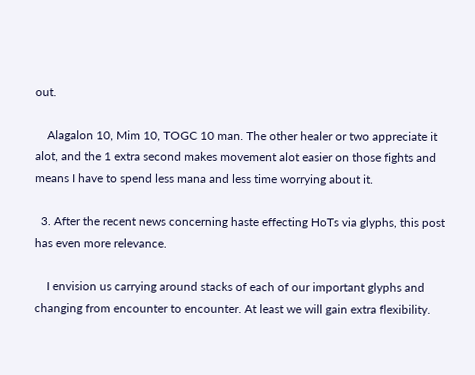out.

    Alagalon 10, Mim 10, TOGC 10 man. The other healer or two appreciate it alot, and the 1 extra second makes movement alot easier on those fights and means I have to spend less mana and less time worrying about it.

  3. After the recent news concerning haste effecting HoTs via glyphs, this post has even more relevance.

    I envision us carrying around stacks of each of our important glyphs and changing from encounter to encounter. At least we will gain extra flexibility.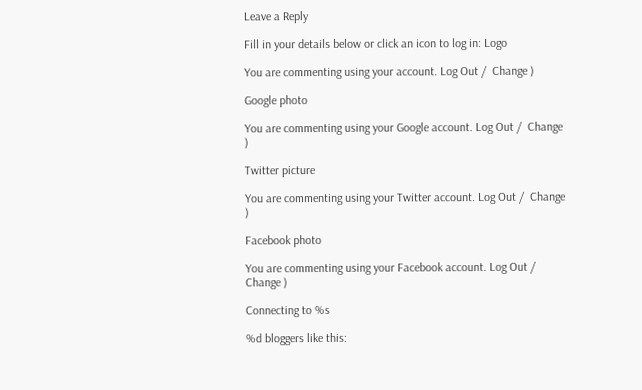Leave a Reply

Fill in your details below or click an icon to log in: Logo

You are commenting using your account. Log Out /  Change )

Google photo

You are commenting using your Google account. Log Out /  Change )

Twitter picture

You are commenting using your Twitter account. Log Out /  Change )

Facebook photo

You are commenting using your Facebook account. Log Out /  Change )

Connecting to %s

%d bloggers like this: